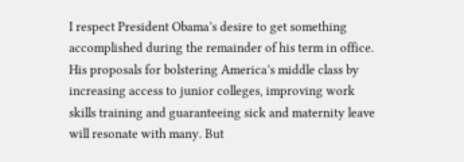I respect President Obama’s desire to get something accomplished during the remainder of his term in office. His proposals for bolstering America’s middle class by increasing access to junior colleges, improving work skills training and guaranteeing sick and maternity leave will resonate with many. But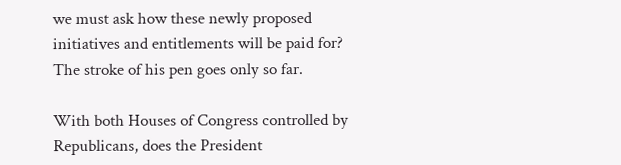we must ask how these newly proposed initiatives and entitlements will be paid for? The stroke of his pen goes only so far.

With both Houses of Congress controlled by Republicans, does the President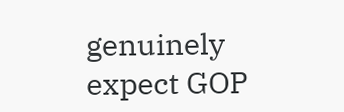genuinely expect GOP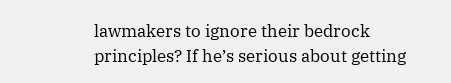lawmakers to ignore their bedrock principles? If he’s serious about getting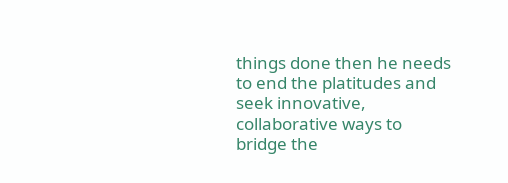things done then he needs to end the platitudes and seek innovative, collaborative ways to bridge the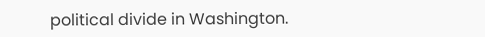political divide in Washington.